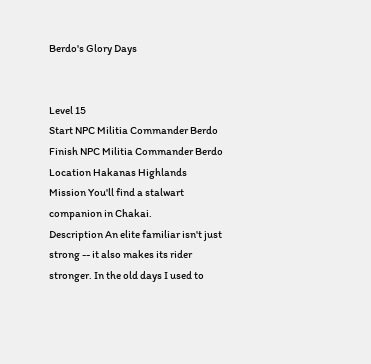Berdo's Glory Days


Level 15
Start NPC Militia Commander Berdo
Finish NPC Militia Commander Berdo
Location Hakanas Highlands
Mission You'll find a stalwart companion in Chakai.
Description An elite familiar isn't just strong -- it also makes its rider stronger. In the old days I used to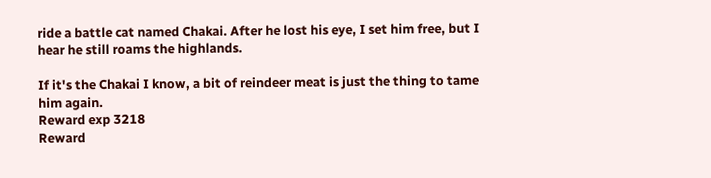ride a battle cat named Chakai. After he lost his eye, I set him free, but I hear he still roams the highlands.

If it's the Chakai I know, a bit of reindeer meat is just the thing to tame him again.
Reward exp 3218
Reward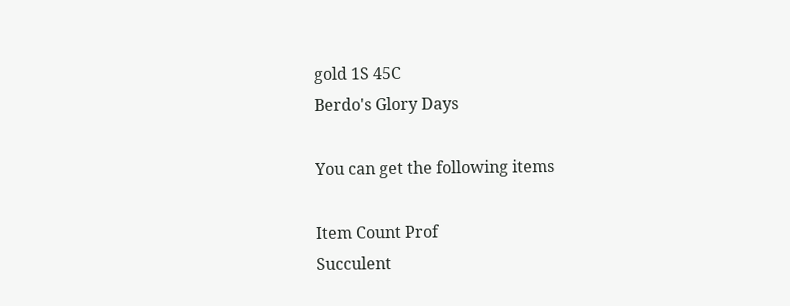gold 1S 45C
Berdo's Glory Days

You can get the following items

Item Count Prof
Succulent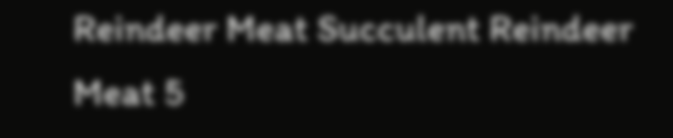Reindeer Meat Succulent Reindeer Meat 5